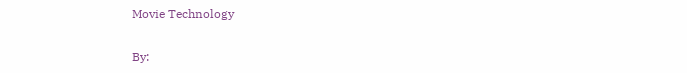Movie Technology

By: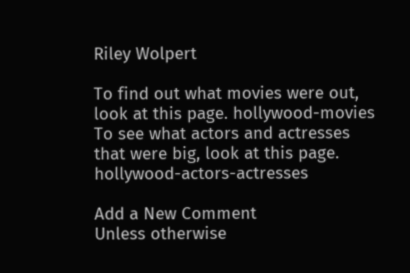Riley Wolpert

To find out what movies were out, look at this page. hollywood-movies
To see what actors and actresses that were big, look at this page. hollywood-actors-actresses

Add a New Comment
Unless otherwise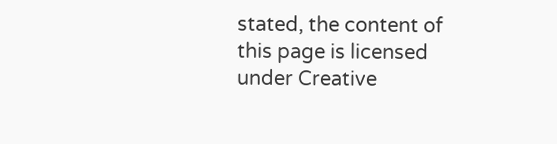stated, the content of this page is licensed under Creative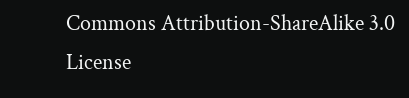Commons Attribution-ShareAlike 3.0 License